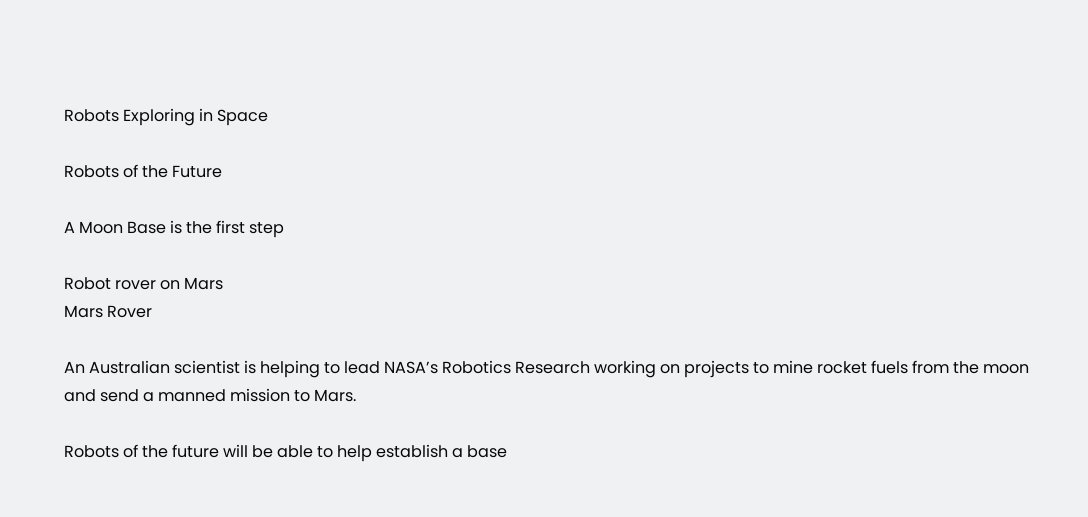Robots Exploring in Space

Robots of the Future

A Moon Base is the first step

Robot rover on Mars
Mars Rover

An Australian scientist is helping to lead NASA’s Robotics Research working on projects to mine rocket fuels from the moon and send a manned mission to Mars.

Robots of the future will be able to help establish a base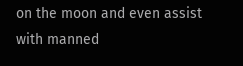on the moon and even assist with manned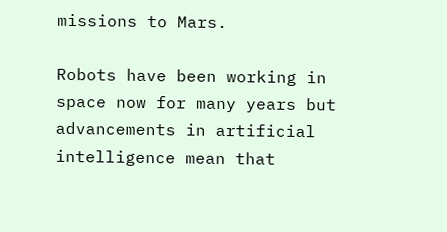missions to Mars.

Robots have been working in space now for many years but advancements in artificial intelligence mean that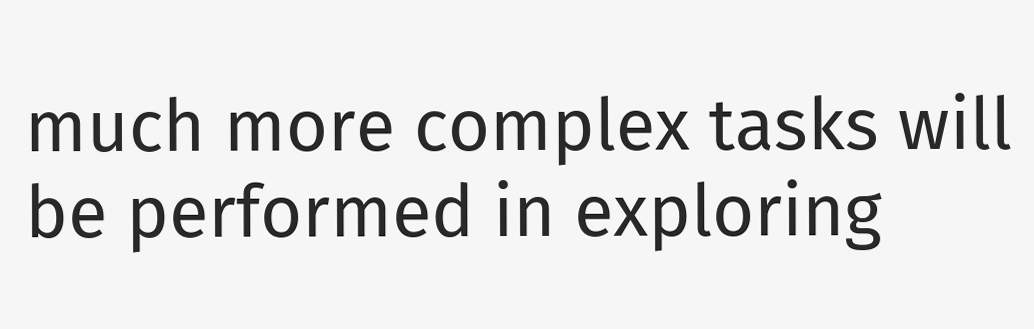much more complex tasks will be performed in exploring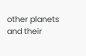other planets and their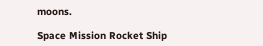moons.

Space Mission Rocket Ship